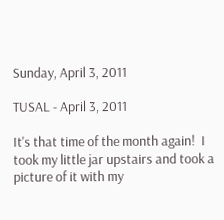Sunday, April 3, 2011

TUSAL - April 3, 2011

It's that time of the month again!  I took my little jar upstairs and took a picture of it with my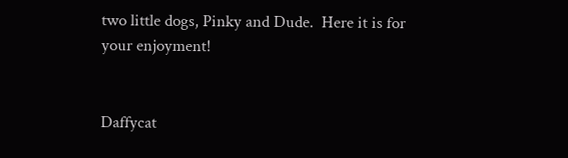two little dogs, Pinky and Dude.  Here it is for your enjoyment!


Daffycat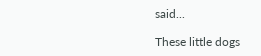said...

These little dogs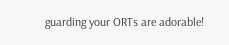guarding your ORTs are adorable!